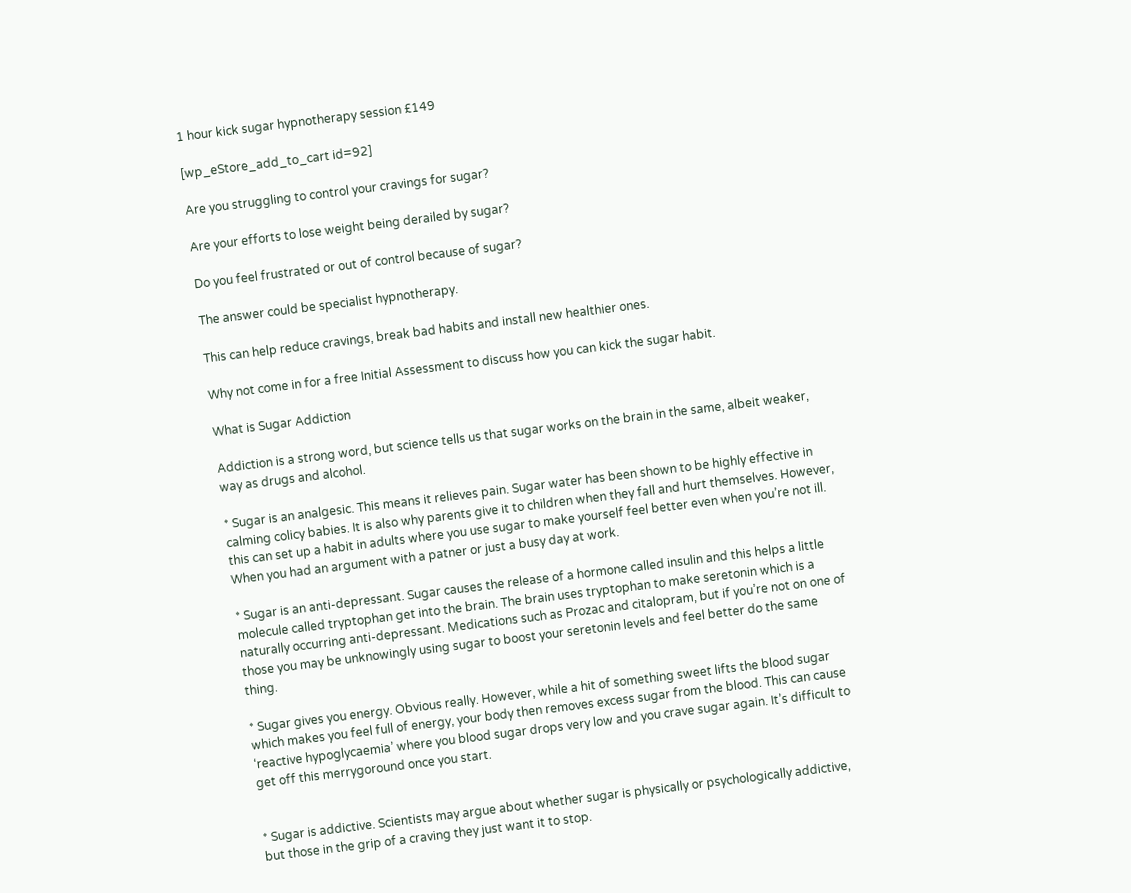1 hour kick sugar hypnotherapy session £149

[wp_eStore_add_to_cart id=92]

Are you struggling to control your cravings for sugar?

Are your efforts to lose weight being derailed by sugar?

Do you feel frustrated or out of control because of sugar?

The answer could be specialist hypnotherapy.

This can help reduce cravings, break bad habits and install new healthier ones.

Why not come in for a free Initial Assessment to discuss how you can kick the sugar habit.

What is Sugar Addiction

Addiction is a strong word, but science tells us that sugar works on the brain in the same, albeit weaker, way as drugs and alcohol.

* Sugar is an analgesic. This means it relieves pain. Sugar water has been shown to be highly effective in calming colicy babies. It is also why parents give it to children when they fall and hurt themselves. However, this can set up a habit in adults where you use sugar to make yourself feel better even when you’re not ill. When you had an argument with a patner or just a busy day at work.

* Sugar is an anti-depressant. Sugar causes the release of a hormone called insulin and this helps a little molecule called tryptophan get into the brain. The brain uses tryptophan to make seretonin which is a naturally occurring anti-depressant. Medications such as Prozac and citalopram, but if you’re not on one of those you may be unknowingly using sugar to boost your seretonin levels and feel better do the same thing.

* Sugar gives you energy. Obvious really. However, while a hit of something sweet lifts the blood sugar which makes you feel full of energy, your body then removes excess sugar from the blood. This can cause ‘reactive hypoglycaemia’ where you blood sugar drops very low and you crave sugar again. It’s difficult to get off this merrygoround once you start.


* Sugar is addictive. Scientists may argue about whether sugar is physically or psychologically addictive, but those in the grip of a craving they just want it to stop.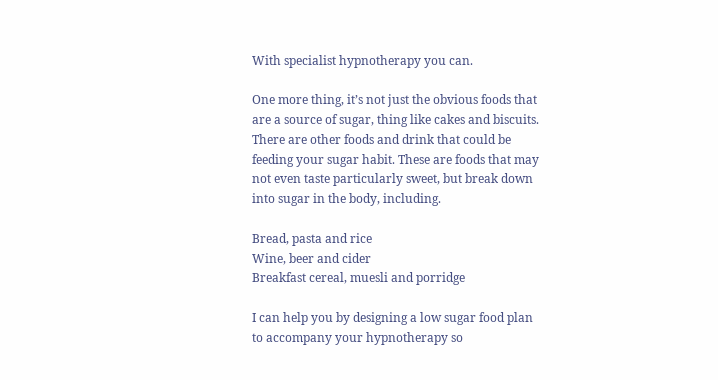With specialist hypnotherapy you can.

One more thing, it’s not just the obvious foods that are a source of sugar, thing like cakes and biscuits. There are other foods and drink that could be feeding your sugar habit. These are foods that may not even taste particularly sweet, but break down into sugar in the body, including.

Bread, pasta and rice
Wine, beer and cider
Breakfast cereal, muesli and porridge

I can help you by designing a low sugar food plan to accompany your hypnotherapy so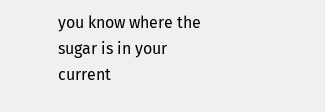you know where the sugar is in your current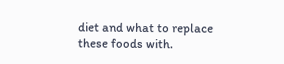diet and what to replace these foods with.